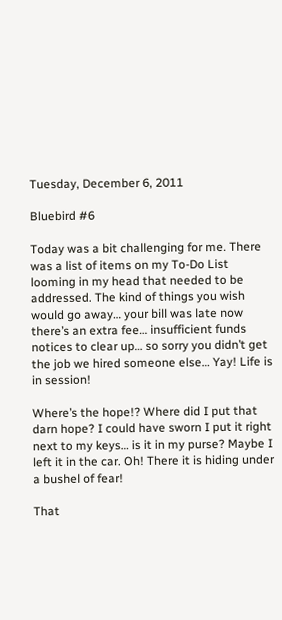Tuesday, December 6, 2011

Bluebird #6

Today was a bit challenging for me. There was a list of items on my To-Do List looming in my head that needed to be addressed. The kind of things you wish would go away… your bill was late now there’s an extra fee… insufficient funds notices to clear up… so sorry you didn’t get the job we hired someone else… Yay! Life is in session!

Where’s the hope!? Where did I put that darn hope? I could have sworn I put it right next to my keys… is it in my purse? Maybe I left it in the car. Oh! There it is hiding under a bushel of fear!

That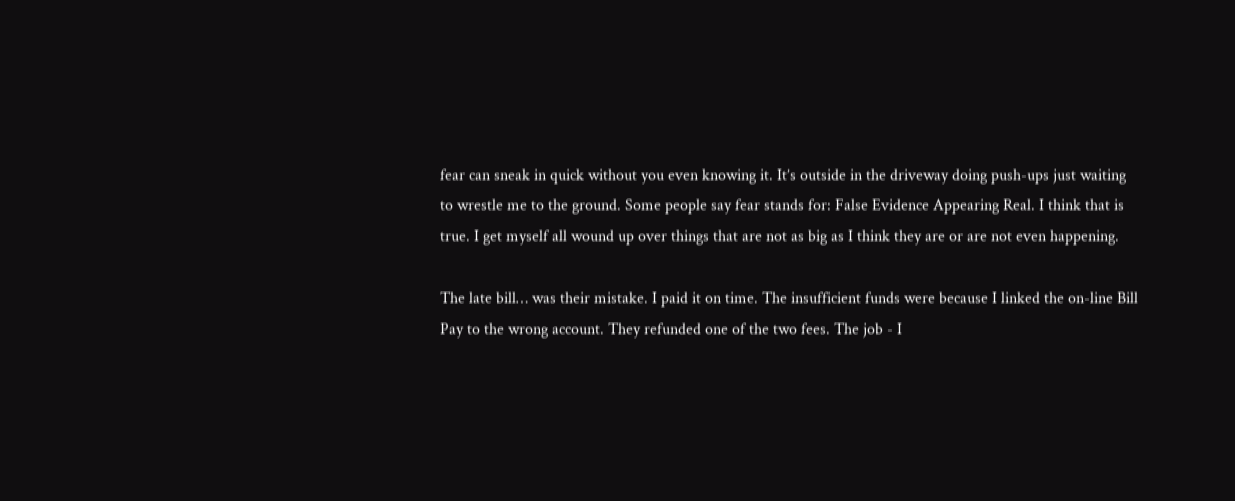fear can sneak in quick without you even knowing it. It’s outside in the driveway doing push-ups just waiting to wrestle me to the ground. Some people say fear stands for: False Evidence Appearing Real. I think that is true. I get myself all wound up over things that are not as big as I think they are or are not even happening.

The late bill… was their mistake. I paid it on time. The insufficient funds were because I linked the on-line Bill Pay to the wrong account. They refunded one of the two fees. The job - I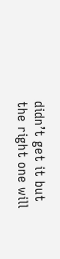didn’t get it but the right one will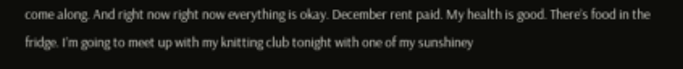come along. And right now right now everything is okay. December rent paid. My health is good. There’s food in the fridge. I’m going to meet up with my knitting club tonight with one of my sunshiney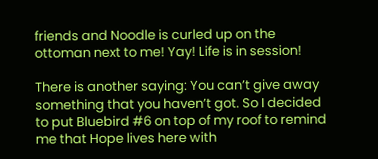friends and Noodle is curled up on the ottoman next to me! Yay! Life is in session!

There is another saying: You can’t give away something that you haven’t got. So I decided to put Bluebird #6 on top of my roof to remind me that Hope lives here with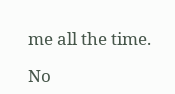me all the time.

No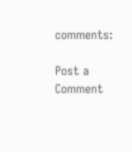comments:

Post a Comment